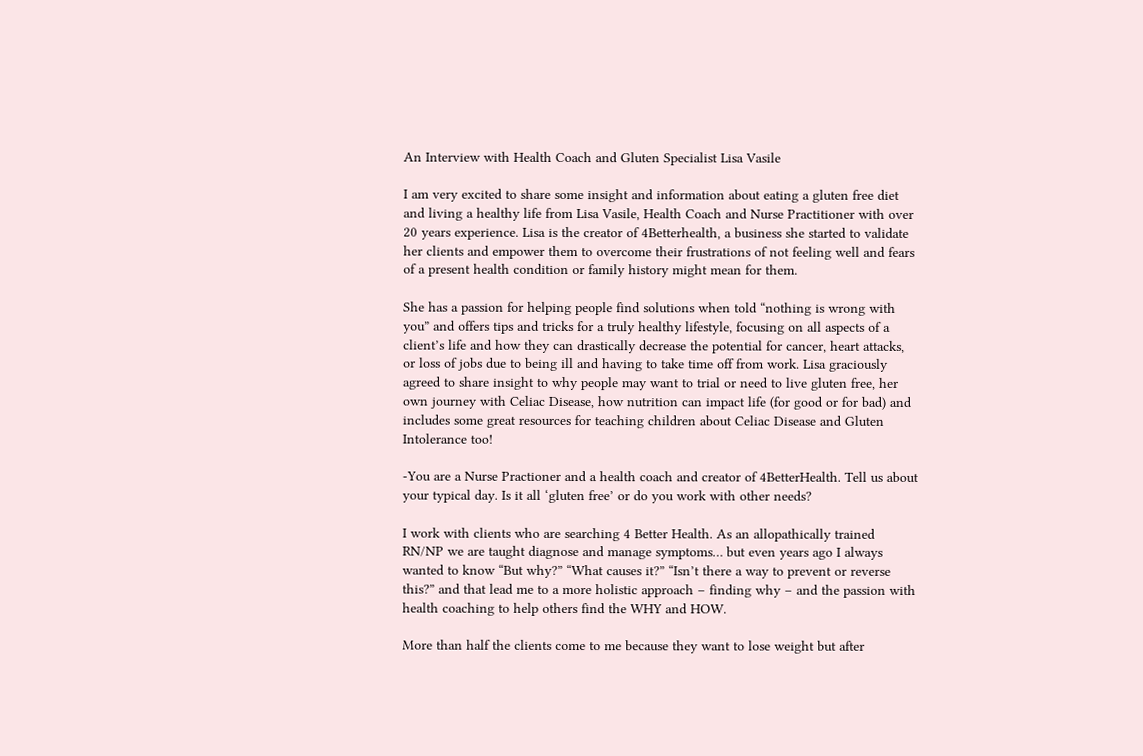An Interview with Health Coach and Gluten Specialist Lisa Vasile

I am very excited to share some insight and information about eating a gluten free diet and living a healthy life from Lisa Vasile, Health Coach and Nurse Practitioner with over 20 years experience. Lisa is the creator of 4Betterhealth, a business she started to validate her clients and empower them to overcome their frustrations of not feeling well and fears of a present health condition or family history might mean for them.

She has a passion for helping people find solutions when told “nothing is wrong with you” and offers tips and tricks for a truly healthy lifestyle, focusing on all aspects of a client’s life and how they can drastically decrease the potential for cancer, heart attacks, or loss of jobs due to being ill and having to take time off from work. Lisa graciously agreed to share insight to why people may want to trial or need to live gluten free, her own journey with Celiac Disease, how nutrition can impact life (for good or for bad) and includes some great resources for teaching children about Celiac Disease and Gluten Intolerance too!

-You are a Nurse Practioner and a health coach and creator of 4BetterHealth. Tell us about your typical day. Is it all ‘gluten free’ or do you work with other needs?

I work with clients who are searching 4 Better Health. As an allopathically trained RN/NP we are taught diagnose and manage symptoms… but even years ago I always wanted to know “But why?” “What causes it?” “Isn’t there a way to prevent or reverse this?” and that lead me to a more holistic approach – finding why – and the passion with health coaching to help others find the WHY and HOW.

More than half the clients come to me because they want to lose weight but after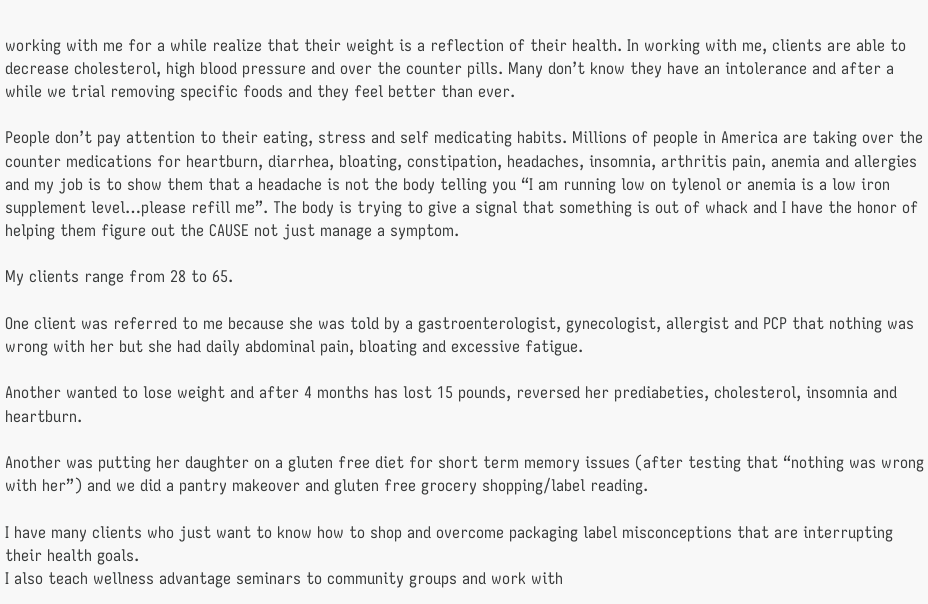working with me for a while realize that their weight is a reflection of their health. In working with me, clients are able to decrease cholesterol, high blood pressure and over the counter pills. Many don’t know they have an intolerance and after a while we trial removing specific foods and they feel better than ever.

People don’t pay attention to their eating, stress and self medicating habits. Millions of people in America are taking over the counter medications for heartburn, diarrhea, bloating, constipation, headaches, insomnia, arthritis pain, anemia and allergies and my job is to show them that a headache is not the body telling you “I am running low on tylenol or anemia is a low iron supplement level…please refill me”. The body is trying to give a signal that something is out of whack and I have the honor of helping them figure out the CAUSE not just manage a symptom.

My clients range from 28 to 65.

One client was referred to me because she was told by a gastroenterologist, gynecologist, allergist and PCP that nothing was wrong with her but she had daily abdominal pain, bloating and excessive fatigue.

Another wanted to lose weight and after 4 months has lost 15 pounds, reversed her prediabeties, cholesterol, insomnia and heartburn.

Another was putting her daughter on a gluten free diet for short term memory issues (after testing that “nothing was wrong with her”) and we did a pantry makeover and gluten free grocery shopping/label reading.

I have many clients who just want to know how to shop and overcome packaging label misconceptions that are interrupting their health goals.
I also teach wellness advantage seminars to community groups and work with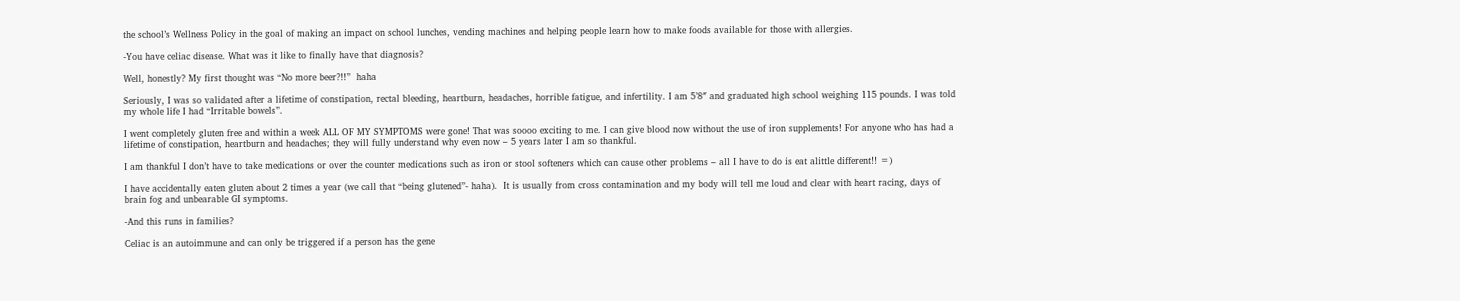the school’s Wellness Policy in the goal of making an impact on school lunches, vending machines and helping people learn how to make foods available for those with allergies.

-You have celiac disease. What was it like to finally have that diagnosis?

Well, honestly? My first thought was “No more beer?!!”  haha

Seriously, I was so validated after a lifetime of constipation, rectal bleeding, heartburn, headaches, horrible fatigue, and infertility. I am 5’8″ and graduated high school weighing 115 pounds. I was told my whole life I had “Irritable bowels”.

I went completely gluten free and within a week ALL OF MY SYMPTOMS were gone! That was soooo exciting to me. I can give blood now without the use of iron supplements! For anyone who has had a lifetime of constipation, heartburn and headaches; they will fully understand why even now – 5 years later I am so thankful.

I am thankful I don’t have to take medications or over the counter medications such as iron or stool softeners which can cause other problems – all I have to do is eat alittle different!! =)

I have accidentally eaten gluten about 2 times a year (we call that “being glutened”- haha).  It is usually from cross contamination and my body will tell me loud and clear with heart racing, days of brain fog and unbearable GI symptoms.

-And this runs in families?

Celiac is an autoimmune and can only be triggered if a person has the gene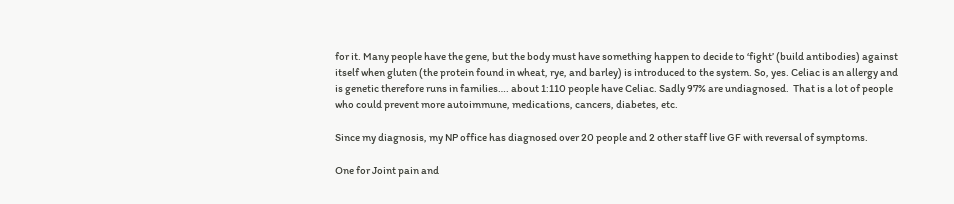for it. Many people have the gene, but the body must have something happen to decide to ‘fight’ (build antibodies) against itself when gluten (the protein found in wheat, rye, and barley) is introduced to the system. So, yes. Celiac is an allergy and is genetic therefore runs in families…. about 1:110 people have Celiac. Sadly 97% are undiagnosed.  That is a lot of people who could prevent more autoimmune, medications, cancers, diabetes, etc.

Since my diagnosis, my NP office has diagnosed over 20 people and 2 other staff live GF with reversal of symptoms.

One for Joint pain and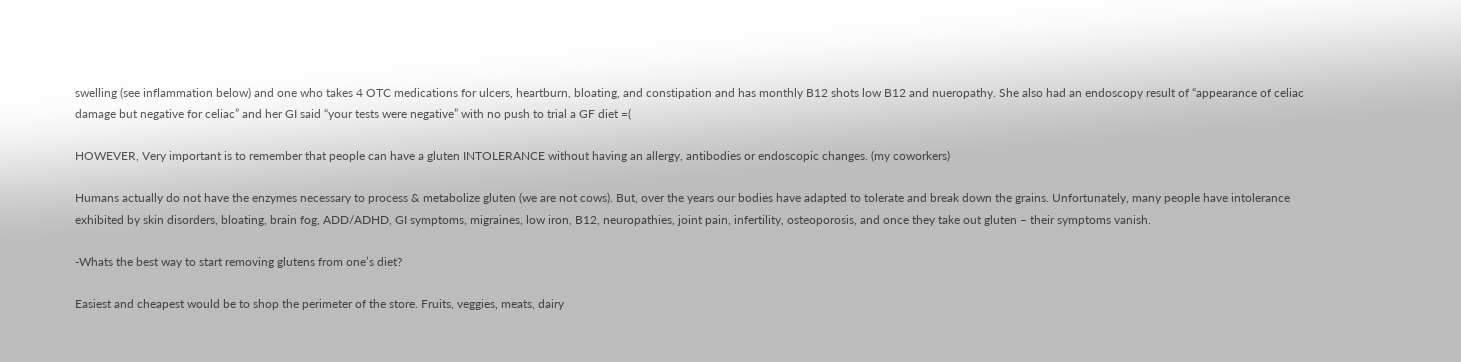swelling (see inflammation below) and one who takes 4 OTC medications for ulcers, heartburn, bloating, and constipation and has monthly B12 shots low B12 and nueropathy. She also had an endoscopy result of “appearance of celiac damage but negative for celiac” and her GI said “your tests were negative” with no push to trial a GF diet =(

HOWEVER, Very important is to remember that people can have a gluten INTOLERANCE without having an allergy, antibodies or endoscopic changes. (my coworkers)

Humans actually do not have the enzymes necessary to process & metabolize gluten (we are not cows). But, over the years our bodies have adapted to tolerate and break down the grains. Unfortunately, many people have intolerance exhibited by skin disorders, bloating, brain fog, ADD/ADHD, GI symptoms, migraines, low iron, B12, neuropathies, joint pain, infertility, osteoporosis, and once they take out gluten – their symptoms vanish.

-Whats the best way to start removing glutens from one’s diet?

Easiest and cheapest would be to shop the perimeter of the store. Fruits, veggies, meats, dairy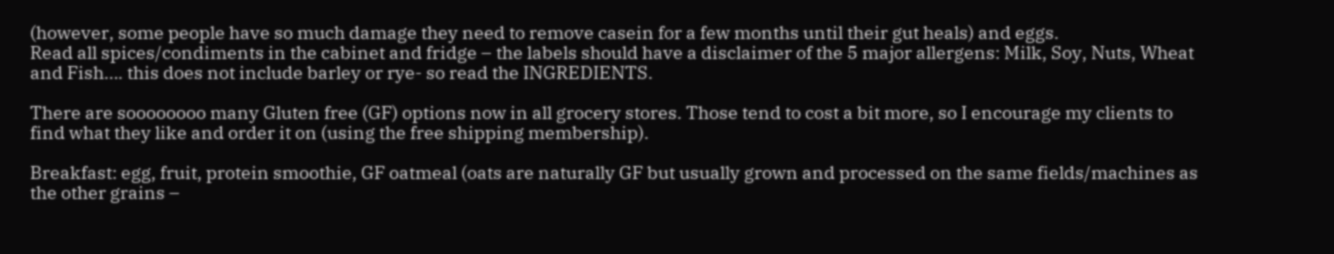(however, some people have so much damage they need to remove casein for a few months until their gut heals) and eggs.
Read all spices/condiments in the cabinet and fridge – the labels should have a disclaimer of the 5 major allergens: Milk, Soy, Nuts, Wheat and Fish…. this does not include barley or rye- so read the INGREDIENTS.

There are soooooooo many Gluten free (GF) options now in all grocery stores. Those tend to cost a bit more, so I encourage my clients to find what they like and order it on (using the free shipping membership).

Breakfast: egg, fruit, protein smoothie, GF oatmeal (oats are naturally GF but usually grown and processed on the same fields/machines as the other grains –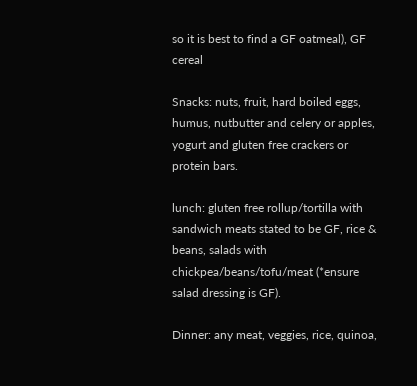so it is best to find a GF oatmeal), GF cereal

Snacks: nuts, fruit, hard boiled eggs, humus, nutbutter and celery or apples, yogurt and gluten free crackers or protein bars.

lunch: gluten free rollup/tortilla with sandwich meats stated to be GF, rice & beans, salads with chickpea/beans/tofu/meat (*ensure salad dressing is GF).

Dinner: any meat, veggies, rice, quinoa,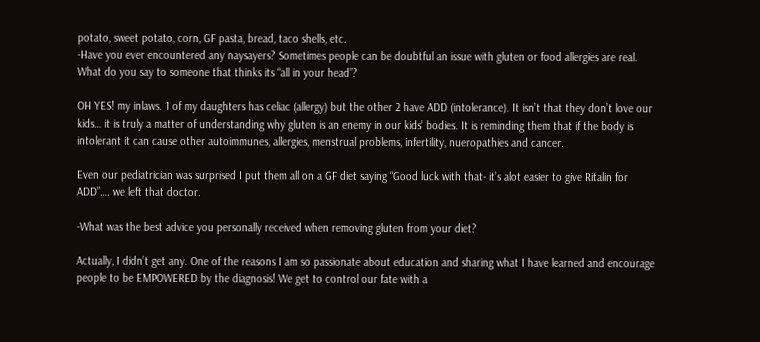potato, sweet potato, corn, GF pasta, bread, taco shells, etc.
-Have you ever encountered any naysayers? Sometimes people can be doubtful an issue with gluten or food allergies are real. What do you say to someone that thinks its “all in your head”?

OH YES! my inlaws. 1 of my daughters has celiac (allergy) but the other 2 have ADD (intolerance). It isn’t that they don’t love our kids… it is truly a matter of understanding why gluten is an enemy in our kids’ bodies. It is reminding them that if the body is intolerant it can cause other autoimmunes, allergies, menstrual problems, infertility, nueropathies and cancer.

Even our pediatrician was surprised I put them all on a GF diet saying “Good luck with that- it’s alot easier to give Ritalin for ADD”…. we left that doctor.

-What was the best advice you personally received when removing gluten from your diet?

Actually, I didn’t get any. One of the reasons I am so passionate about education and sharing what I have learned and encourage people to be EMPOWERED by the diagnosis! We get to control our fate with a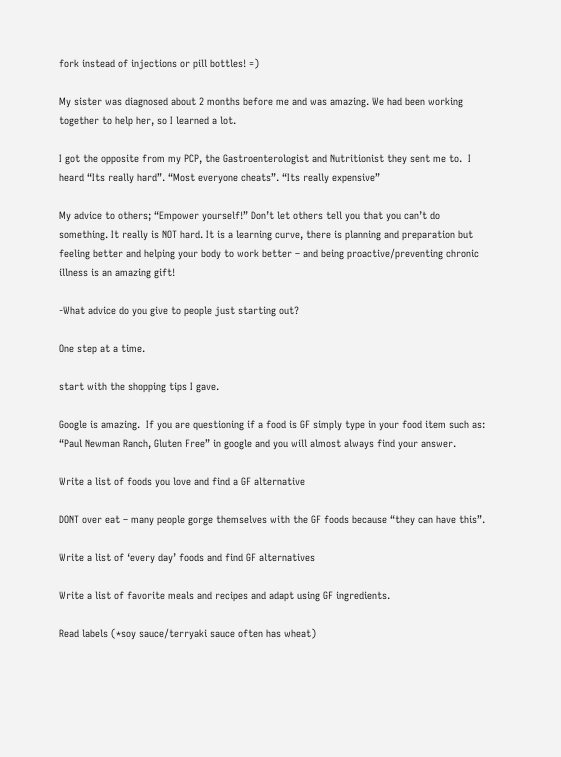fork instead of injections or pill bottles! =)

My sister was diagnosed about 2 months before me and was amazing. We had been working together to help her, so I learned a lot.

I got the opposite from my PCP, the Gastroenterologist and Nutritionist they sent me to.  I heard “Its really hard”. “Most everyone cheats”. “Its really expensive”

My advice to others; “Empower yourself!” Don’t let others tell you that you can’t do something. It really is NOT hard. It is a learning curve, there is planning and preparation but feeling better and helping your body to work better – and being proactive/preventing chronic illness is an amazing gift!

-What advice do you give to people just starting out?

One step at a time.

start with the shopping tips I gave.

Google is amazing.  If you are questioning if a food is GF simply type in your food item such as: “Paul Newman Ranch, Gluten Free” in google and you will almost always find your answer.

Write a list of foods you love and find a GF alternative

DONT over eat – many people gorge themselves with the GF foods because “they can have this”.

Write a list of ‘every day’ foods and find GF alternatives

Write a list of favorite meals and recipes and adapt using GF ingredients.

Read labels (*soy sauce/terryaki sauce often has wheat)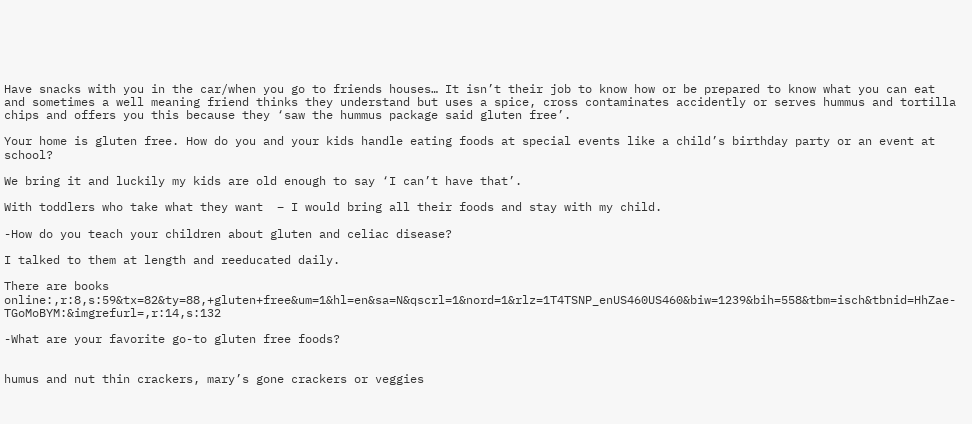Have snacks with you in the car/when you go to friends houses… It isn’t their job to know how or be prepared to know what you can eat and sometimes a well meaning friend thinks they understand but uses a spice, cross contaminates accidently or serves hummus and tortilla chips and offers you this because they ‘saw the hummus package said gluten free’.

Your home is gluten free. How do you and your kids handle eating foods at special events like a child’s birthday party or an event at school?

We bring it and luckily my kids are old enough to say ‘I can’t have that’.

With toddlers who take what they want  – I would bring all their foods and stay with my child.

-How do you teach your children about gluten and celiac disease?

I talked to them at length and reeducated daily.

There are books online:,r:8,s:59&tx=82&ty=88,+gluten+free&um=1&hl=en&sa=N&qscrl=1&nord=1&rlz=1T4TSNP_enUS460US460&biw=1239&bih=558&tbm=isch&tbnid=HhZae-TGoMoBYM:&imgrefurl=,r:14,s:132

-What are your favorite go-to gluten free foods?


humus and nut thin crackers, mary’s gone crackers or veggies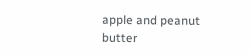apple and peanut butter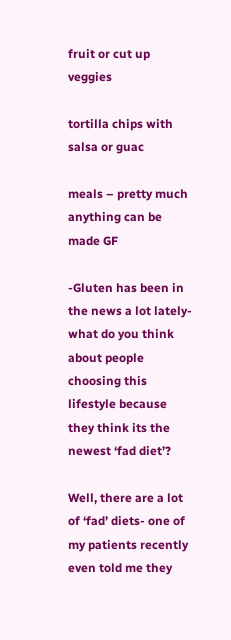fruit or cut up veggies

tortilla chips with salsa or guac

meals – pretty much anything can be made GF

-Gluten has been in the news a lot lately- what do you think about people choosing this lifestyle because they think its the newest ‘fad diet’?

Well, there are a lot of ‘fad’ diets- one of my patients recently even told me they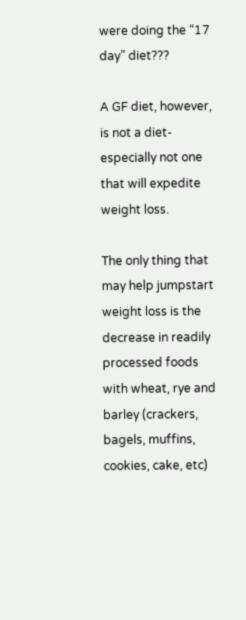were doing the “17 day” diet???

A GF diet, however, is not a diet- especially not one that will expedite weight loss.

The only thing that may help jumpstart weight loss is the decrease in readily processed foods with wheat, rye and barley (crackers, bagels, muffins, cookies, cake, etc)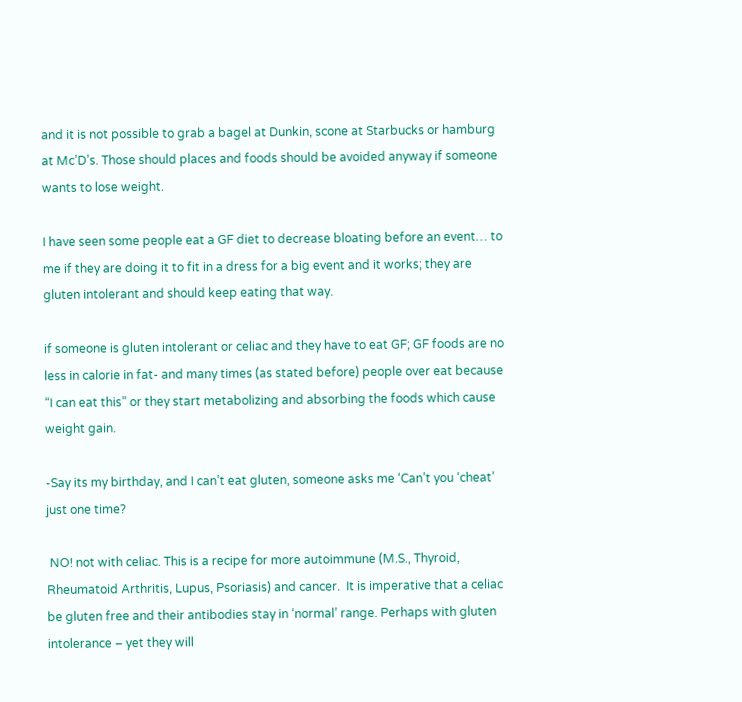and it is not possible to grab a bagel at Dunkin, scone at Starbucks or hamburg at Mc’D’s. Those should places and foods should be avoided anyway if someone wants to lose weight.

I have seen some people eat a GF diet to decrease bloating before an event… to me if they are doing it to fit in a dress for a big event and it works; they are gluten intolerant and should keep eating that way.

if someone is gluten intolerant or celiac and they have to eat GF; GF foods are no less in calorie in fat- and many times (as stated before) people over eat because “I can eat this” or they start metabolizing and absorbing the foods which cause weight gain.

-Say its my birthday, and I can’t eat gluten, someone asks me ‘Can’t you ‘cheat’ just one time?

 NO! not with celiac. This is a recipe for more autoimmune (M.S., Thyroid, Rheumatoid Arthritis, Lupus, Psoriasis) and cancer.  It is imperative that a celiac be gluten free and their antibodies stay in ‘normal’ range. Perhaps with gluten intolerance – yet they will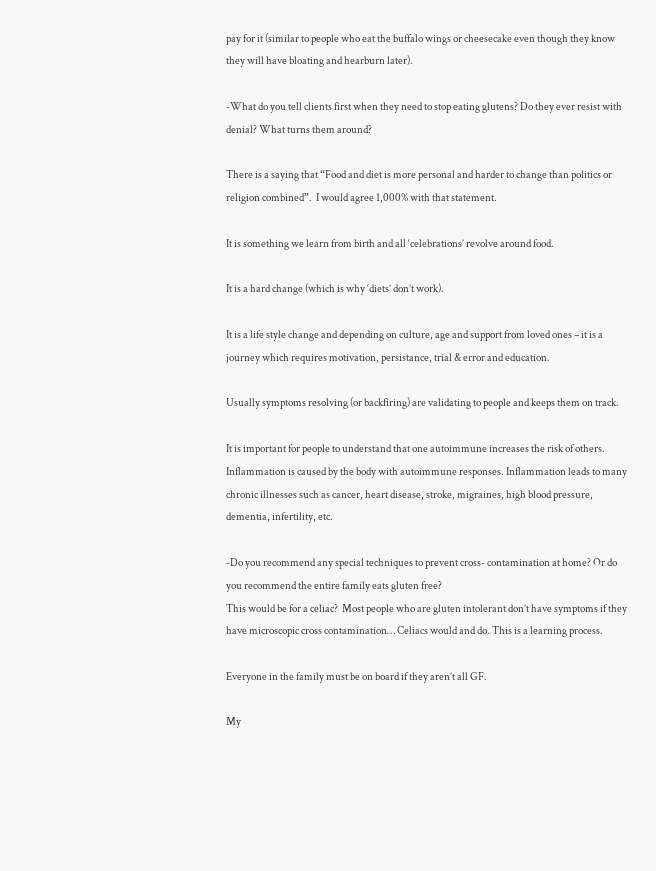pay for it (similar to people who eat the buffalo wings or cheesecake even though they know they will have bloating and hearburn later).

-What do you tell clients first when they need to stop eating glutens? Do they ever resist with denial? What turns them around?

There is a saying that “Food and diet is more personal and harder to change than politics or religion combined”.  I would agree 1,000% with that statement.

It is something we learn from birth and all ‘celebrations’ revolve around food.

It is a hard change (which is why ‘diets’ don’t work).

It is a life style change and depending on culture, age and support from loved ones – it is a journey which requires motivation, persistance, trial & error and education.

Usually symptoms resolving (or backfiring) are validating to people and keeps them on track.

It is important for people to understand that one autoimmune increases the risk of others. Inflammation is caused by the body with autoimmune responses. Inflammation leads to many chronic illnesses such as cancer, heart disease, stroke, migraines, high blood pressure, dementia, infertility, etc.

-Do you recommend any special techniques to prevent cross- contamination at home? Or do you recommend the entire family eats gluten free?
This would be for a celiac?  Most people who are gluten intolerant don’t have symptoms if they have microscopic cross contamination… Celiacs would and do. This is a learning process.

Everyone in the family must be on board if they aren’t all GF.

My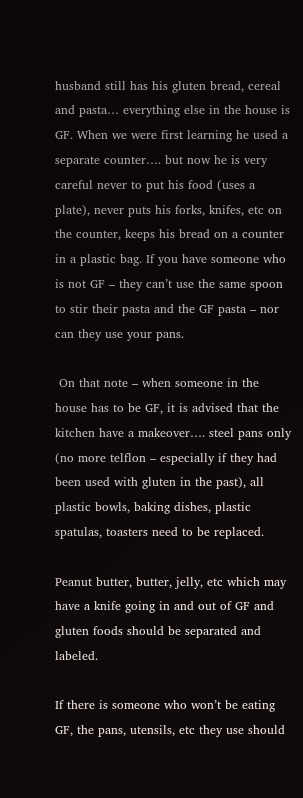husband still has his gluten bread, cereal and pasta… everything else in the house is GF. When we were first learning he used a separate counter…. but now he is very careful never to put his food (uses a plate), never puts his forks, knifes, etc on the counter, keeps his bread on a counter in a plastic bag. If you have someone who is not GF – they can’t use the same spoon to stir their pasta and the GF pasta – nor can they use your pans.

 On that note – when someone in the house has to be GF, it is advised that the kitchen have a makeover…. steel pans only (no more telflon – especially if they had been used with gluten in the past), all plastic bowls, baking dishes, plastic spatulas, toasters need to be replaced.

Peanut butter, butter, jelly, etc which may have a knife going in and out of GF and gluten foods should be separated and labeled.

If there is someone who won’t be eating GF, the pans, utensils, etc they use should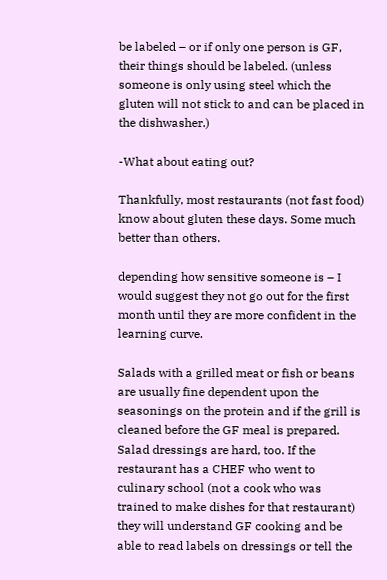be labeled – or if only one person is GF, their things should be labeled. (unless someone is only using steel which the gluten will not stick to and can be placed in the dishwasher.)

-What about eating out?

Thankfully, most restaurants (not fast food) know about gluten these days. Some much better than others.

depending how sensitive someone is – I would suggest they not go out for the first month until they are more confident in the learning curve.

Salads with a grilled meat or fish or beans are usually fine dependent upon the seasonings on the protein and if the grill is cleaned before the GF meal is prepared.  Salad dressings are hard, too. If the restaurant has a CHEF who went to culinary school (not a cook who was trained to make dishes for that restaurant) they will understand GF cooking and be able to read labels on dressings or tell the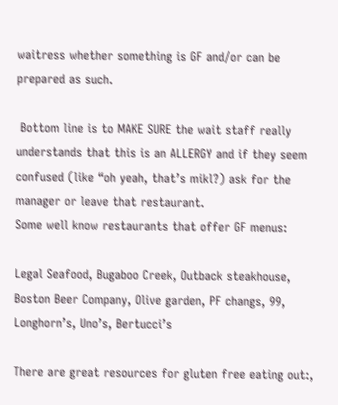waitress whether something is GF and/or can be prepared as such.

 Bottom line is to MAKE SURE the wait staff really understands that this is an ALLERGY and if they seem confused (like “oh yeah, that’s mikl?) ask for the manager or leave that restaurant.
Some well know restaurants that offer GF menus:

Legal Seafood, Bugaboo Creek, Outback steakhouse, Boston Beer Company, Olive garden, PF changs, 99, Longhorn’s, Uno’s, Bertucci’s

There are great resources for gluten free eating out:,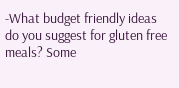-What budget friendly ideas do you suggest for gluten free meals? Some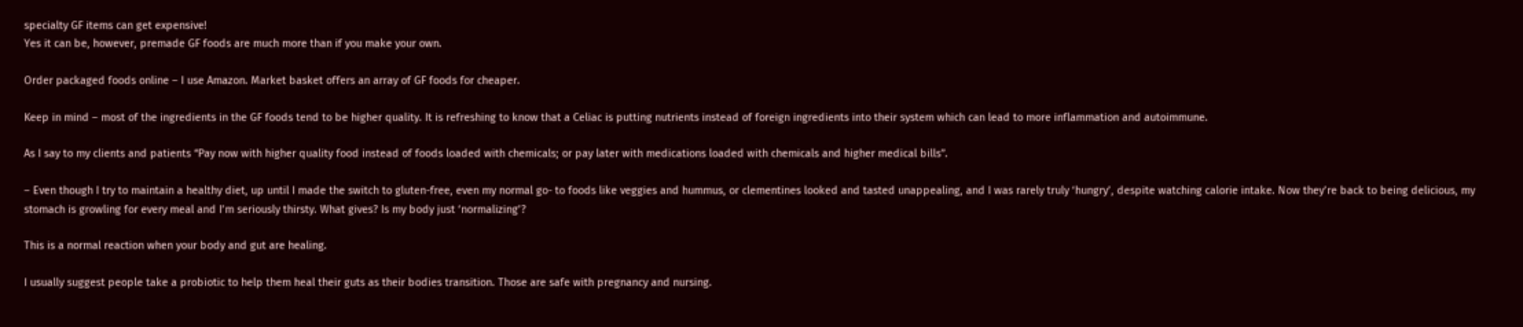specialty GF items can get expensive!
Yes it can be, however, premade GF foods are much more than if you make your own.

Order packaged foods online – I use Amazon. Market basket offers an array of GF foods for cheaper.

Keep in mind – most of the ingredients in the GF foods tend to be higher quality. It is refreshing to know that a Celiac is putting nutrients instead of foreign ingredients into their system which can lead to more inflammation and autoimmune.

As I say to my clients and patients “Pay now with higher quality food instead of foods loaded with chemicals; or pay later with medications loaded with chemicals and higher medical bills”.

– Even though I try to maintain a healthy diet, up until I made the switch to gluten-free, even my normal go- to foods like veggies and hummus, or clementines looked and tasted unappealing, and I was rarely truly ‘hungry’, despite watching calorie intake. Now they’re back to being delicious, my stomach is growling for every meal and I’m seriously thirsty. What gives? Is my body just ‘normalizing’?

This is a normal reaction when your body and gut are healing.

I usually suggest people take a probiotic to help them heal their guts as their bodies transition. Those are safe with pregnancy and nursing.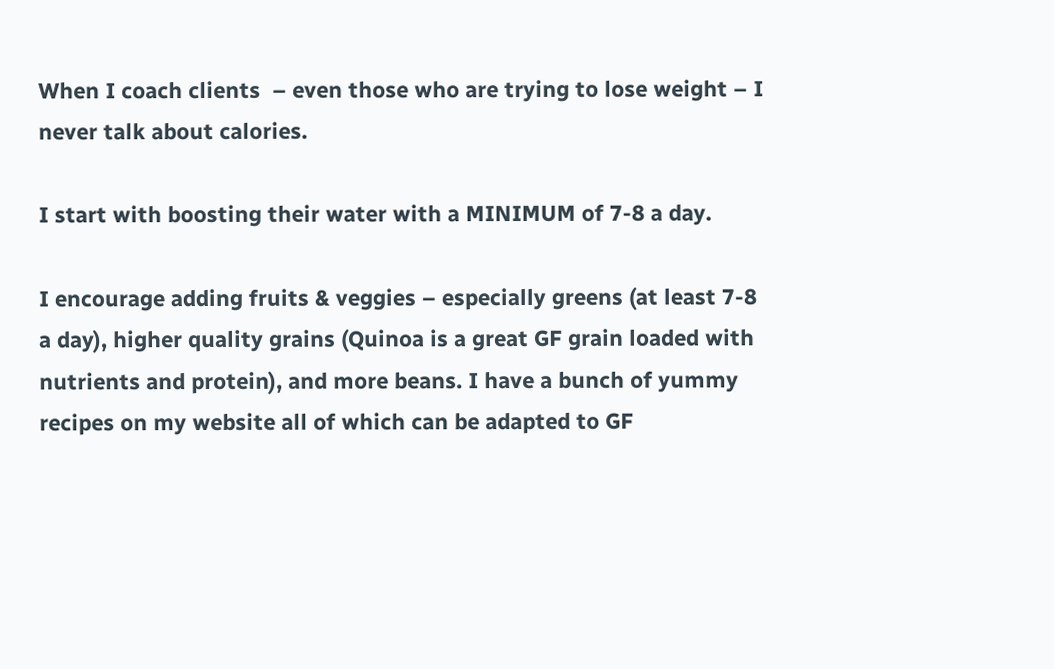When I coach clients  – even those who are trying to lose weight – I never talk about calories.

I start with boosting their water with a MINIMUM of 7-8 a day.

I encourage adding fruits & veggies – especially greens (at least 7-8 a day), higher quality grains (Quinoa is a great GF grain loaded with nutrients and protein), and more beans. I have a bunch of yummy recipes on my website all of which can be adapted to GF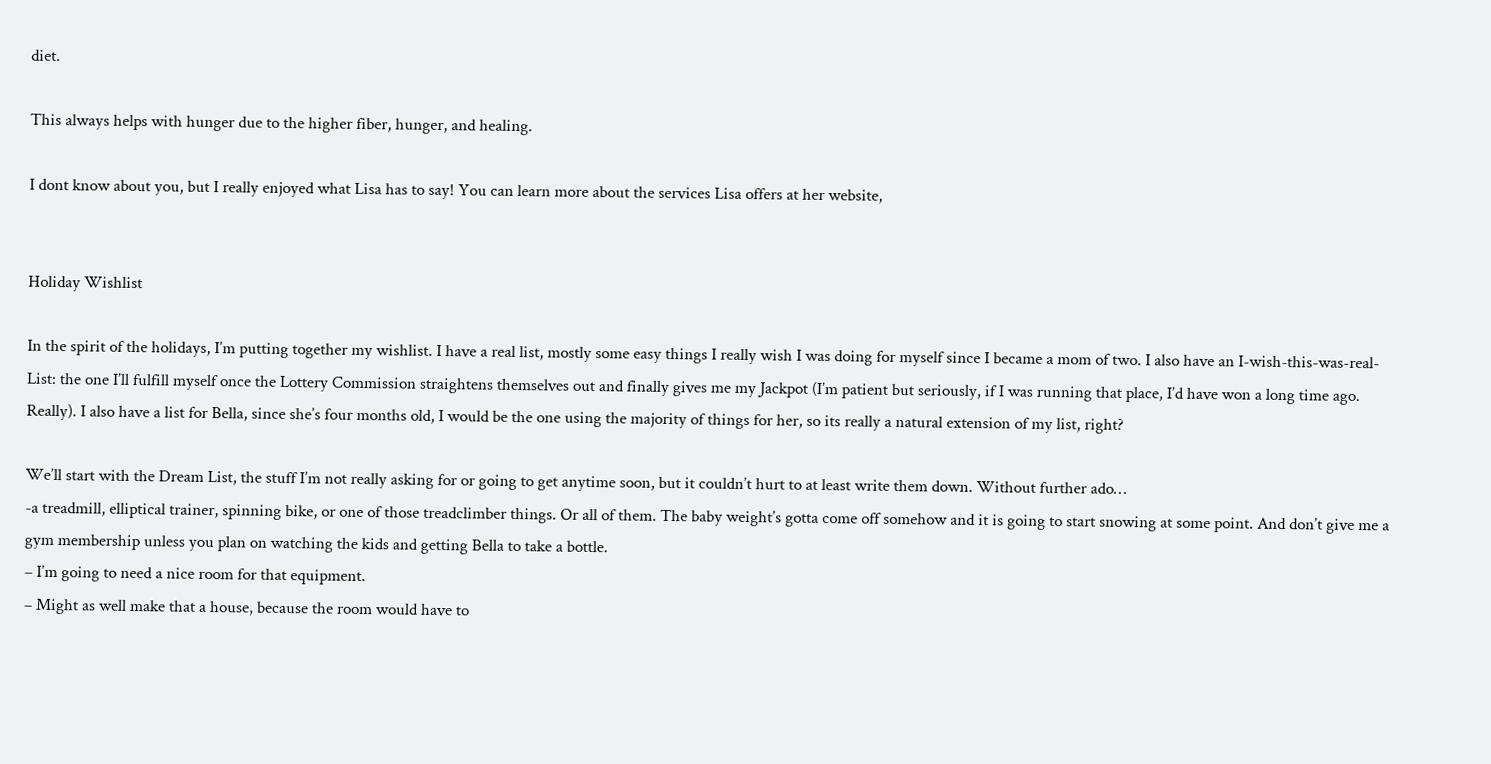diet.

This always helps with hunger due to the higher fiber, hunger, and healing.

I dont know about you, but I really enjoyed what Lisa has to say! You can learn more about the services Lisa offers at her website,


Holiday Wishlist

In the spirit of the holidays, I’m putting together my wishlist. I have a real list, mostly some easy things I really wish I was doing for myself since I became a mom of two. I also have an I-wish-this-was-real-List: the one I’ll fulfill myself once the Lottery Commission straightens themselves out and finally gives me my Jackpot (I’m patient but seriously, if I was running that place, I’d have won a long time ago. Really). I also have a list for Bella, since she’s four months old, I would be the one using the majority of things for her, so its really a natural extension of my list, right?

We’ll start with the Dream List, the stuff I’m not really asking for or going to get anytime soon, but it couldn’t hurt to at least write them down. Without further ado…
-a treadmill, elliptical trainer, spinning bike, or one of those treadclimber things. Or all of them. The baby weight’s gotta come off somehow and it is going to start snowing at some point. And don’t give me a gym membership unless you plan on watching the kids and getting Bella to take a bottle.
– I’m going to need a nice room for that equipment.
– Might as well make that a house, because the room would have to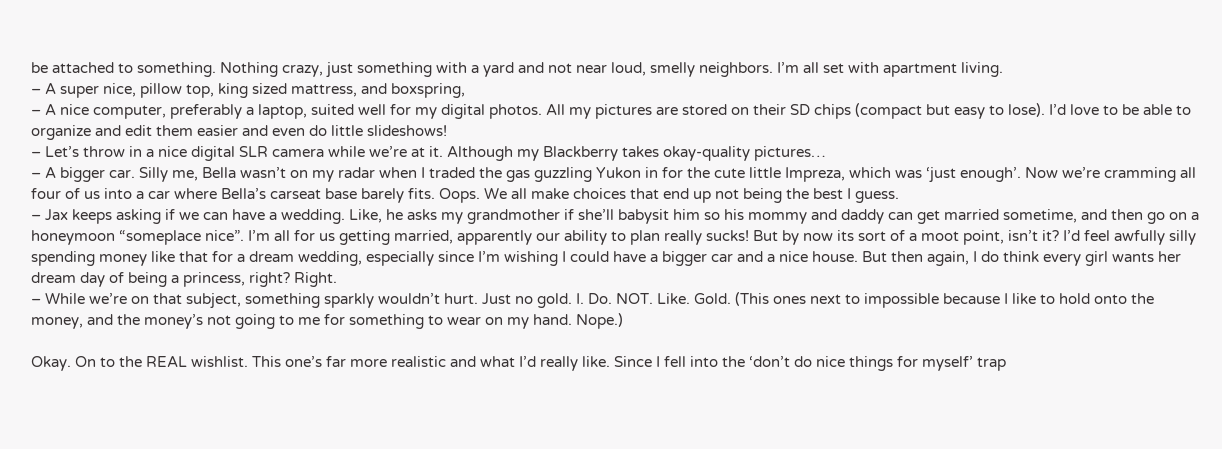be attached to something. Nothing crazy, just something with a yard and not near loud, smelly neighbors. I’m all set with apartment living.
– A super nice, pillow top, king sized mattress, and boxspring,
– A nice computer, preferably a laptop, suited well for my digital photos. All my pictures are stored on their SD chips (compact but easy to lose). I’d love to be able to organize and edit them easier and even do little slideshows!
– Let’s throw in a nice digital SLR camera while we’re at it. Although my Blackberry takes okay-quality pictures…
– A bigger car. Silly me, Bella wasn’t on my radar when I traded the gas guzzling Yukon in for the cute little Impreza, which was ‘just enough’. Now we’re cramming all four of us into a car where Bella’s carseat base barely fits. Oops. We all make choices that end up not being the best I guess.
– Jax keeps asking if we can have a wedding. Like, he asks my grandmother if she’ll babysit him so his mommy and daddy can get married sometime, and then go on a honeymoon “someplace nice”. I’m all for us getting married, apparently our ability to plan really sucks! But by now its sort of a moot point, isn’t it? I’d feel awfully silly spending money like that for a dream wedding, especially since I’m wishing I could have a bigger car and a nice house. But then again, I do think every girl wants her dream day of being a princess, right? Right.
– While we’re on that subject, something sparkly wouldn’t hurt. Just no gold. I. Do. NOT. Like. Gold. (This ones next to impossible because I like to hold onto the money, and the money’s not going to me for something to wear on my hand. Nope.)

Okay. On to the REAL wishlist. This one’s far more realistic and what I’d really like. Since I fell into the ‘don’t do nice things for myself’ trap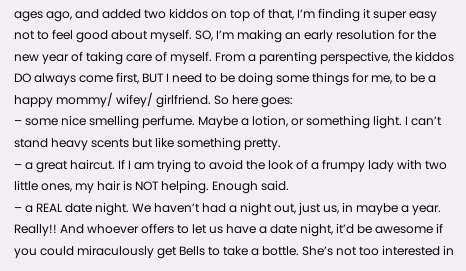ages ago, and added two kiddos on top of that, I’m finding it super easy not to feel good about myself. SO, I’m making an early resolution for the new year of taking care of myself. From a parenting perspective, the kiddos DO always come first, BUT I need to be doing some things for me, to be a happy mommy/ wifey/ girlfriend. So here goes:
– some nice smelling perfume. Maybe a lotion, or something light. I can’t stand heavy scents but like something pretty.
– a great haircut. If I am trying to avoid the look of a frumpy lady with two little ones, my hair is NOT helping. Enough said.
– a REAL date night. We haven’t had a night out, just us, in maybe a year. Really!! And whoever offers to let us have a date night, it’d be awesome if you could miraculously get Bells to take a bottle. She’s not too interested in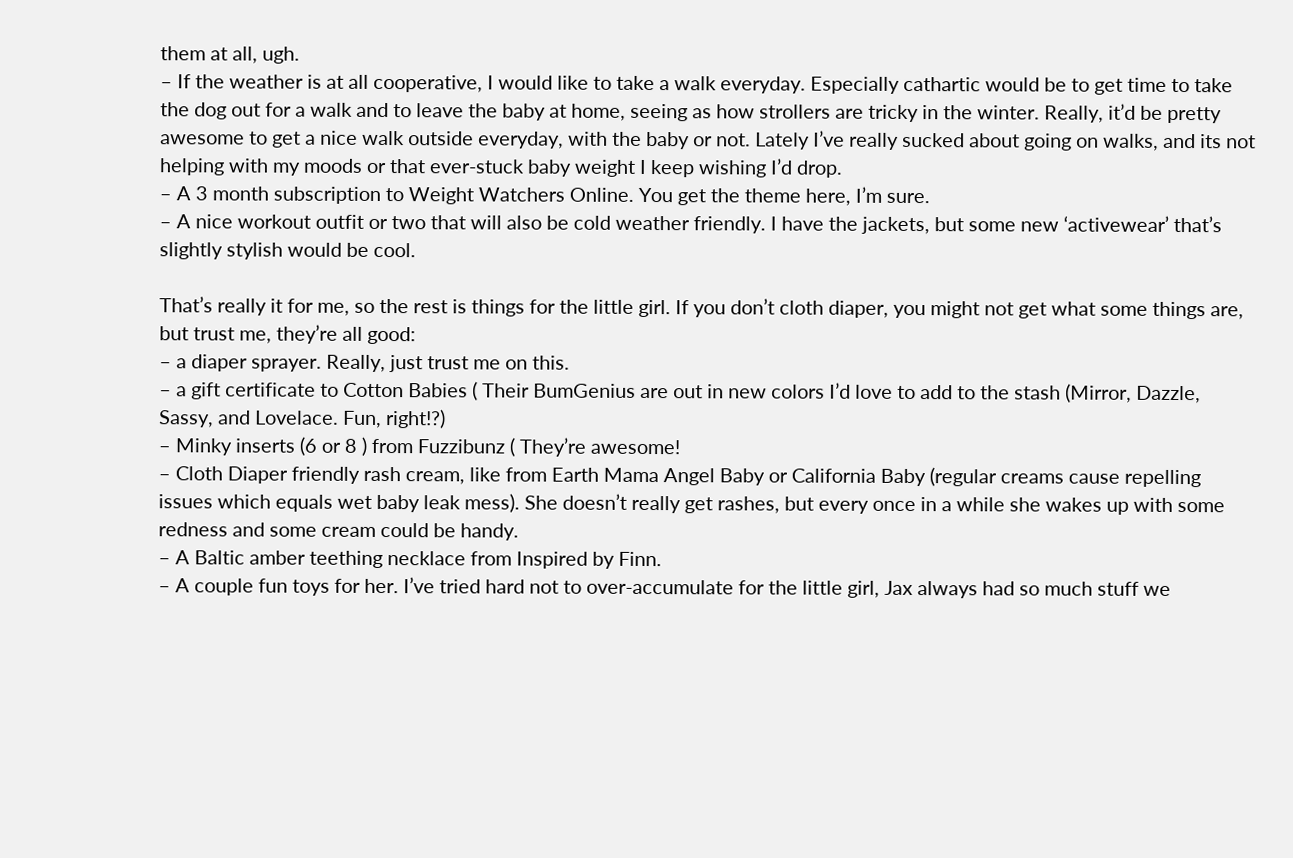them at all, ugh.
– If the weather is at all cooperative, I would like to take a walk everyday. Especially cathartic would be to get time to take the dog out for a walk and to leave the baby at home, seeing as how strollers are tricky in the winter. Really, it’d be pretty awesome to get a nice walk outside everyday, with the baby or not. Lately I’ve really sucked about going on walks, and its not helping with my moods or that ever-stuck baby weight I keep wishing I’d drop.
– A 3 month subscription to Weight Watchers Online. You get the theme here, I’m sure.
– A nice workout outfit or two that will also be cold weather friendly. I have the jackets, but some new ‘activewear’ that’s slightly stylish would be cool.

That’s really it for me, so the rest is things for the little girl. If you don’t cloth diaper, you might not get what some things are, but trust me, they’re all good:
– a diaper sprayer. Really, just trust me on this.
– a gift certificate to Cotton Babies ( Their BumGenius are out in new colors I’d love to add to the stash (Mirror, Dazzle, Sassy, and Lovelace. Fun, right!?)
– Minky inserts (6 or 8 ) from Fuzzibunz ( They’re awesome!
– Cloth Diaper friendly rash cream, like from Earth Mama Angel Baby or California Baby (regular creams cause repelling issues which equals wet baby leak mess). She doesn’t really get rashes, but every once in a while she wakes up with some redness and some cream could be handy.
– A Baltic amber teething necklace from Inspired by Finn.
– A couple fun toys for her. I’ve tried hard not to over-accumulate for the little girl, Jax always had so much stuff we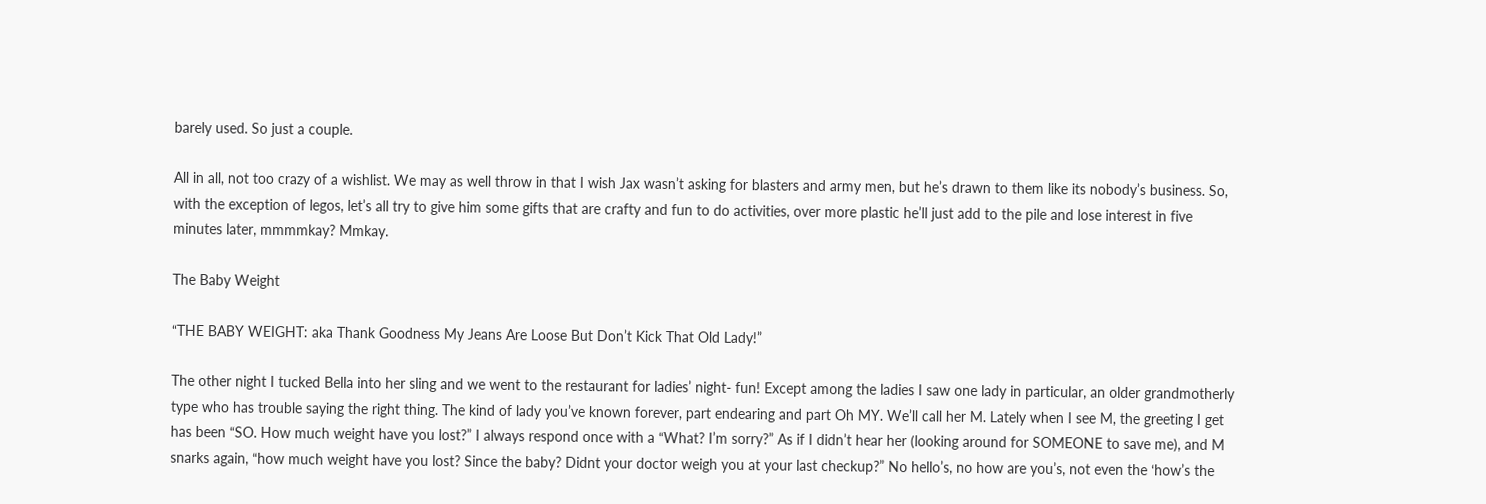barely used. So just a couple.

All in all, not too crazy of a wishlist. We may as well throw in that I wish Jax wasn’t asking for blasters and army men, but he’s drawn to them like its nobody’s business. So, with the exception of legos, let’s all try to give him some gifts that are crafty and fun to do activities, over more plastic he’ll just add to the pile and lose interest in five minutes later, mmmmkay? Mmkay.

The Baby Weight

“THE BABY WEIGHT: aka Thank Goodness My Jeans Are Loose But Don’t Kick That Old Lady!”

The other night I tucked Bella into her sling and we went to the restaurant for ladies’ night- fun! Except among the ladies I saw one lady in particular, an older grandmotherly type who has trouble saying the right thing. The kind of lady you’ve known forever, part endearing and part Oh MY. We’ll call her M. Lately when I see M, the greeting I get has been “SO. How much weight have you lost?” I always respond once with a “What? I’m sorry?” As if I didn’t hear her (looking around for SOMEONE to save me), and M snarks again, “how much weight have you lost? Since the baby? Didnt your doctor weigh you at your last checkup?” No hello’s, no how are you’s, not even the ‘how’s the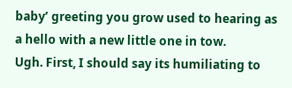baby’ greeting you grow used to hearing as a hello with a new little one in tow.
Ugh. First, I should say its humiliating to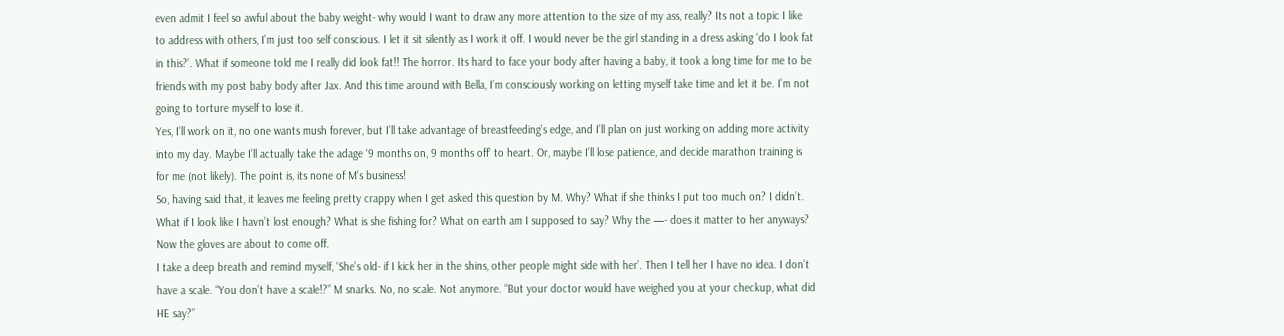even admit I feel so awful about the baby weight- why would I want to draw any more attention to the size of my ass, really? Its not a topic I like to address with others, I’m just too self conscious. I let it sit silently as I work it off. I would never be the girl standing in a dress asking ‘do I look fat in this?’. What if someone told me I really did look fat!! The horror. Its hard to face your body after having a baby, it took a long time for me to be friends with my post baby body after Jax. And this time around with Bella, I’m consciously working on letting myself take time and let it be. I’m not going to torture myself to lose it.
Yes, I’ll work on it, no one wants mush forever, but I’ll take advantage of breastfeeding’s edge, and I’ll plan on just working on adding more activity into my day. Maybe I’ll actually take the adage ‘9 months on, 9 months off’ to heart. Or, maybe I’ll lose patience, and decide marathon training is for me (not likely). The point is, its none of M’s business!
So, having said that, it leaves me feeling pretty crappy when I get asked this question by M. Why? What if she thinks I put too much on? I didn’t. What if I look like I havn’t lost enough? What is she fishing for? What on earth am I supposed to say? Why the —- does it matter to her anyways? Now the gloves are about to come off.
I take a deep breath and remind myself, ‘She’s old- if I kick her in the shins, other people might side with her’. Then I tell her I have no idea. I don’t have a scale. “You don’t have a scale!?” M snarks. No, no scale. Not anymore. “But your doctor would have weighed you at your checkup, what did HE say?”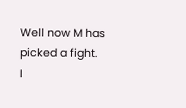Well now M has picked a fight.
I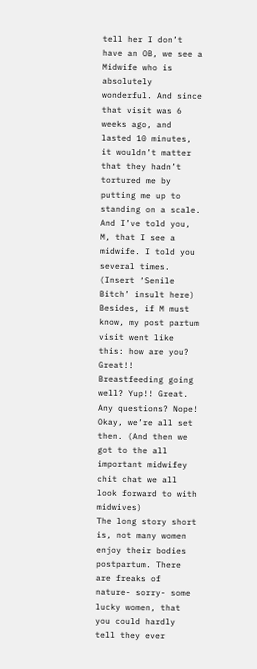tell her I don’t have an OB, we see a Midwife who is absolutely wonderful. And since that visit was 6 weeks ago, and lasted 10 minutes, it wouldn’t matter that they hadn’t tortured me by putting me up to standing on a scale. And I’ve told you, M, that I see a midwife. I told you several times. (Insert ‘Senile Bitch’ insult here) Besides, if M must know, my post partum visit went like this: how are you? Great!! Breastfeeding going well? Yup!! Great. Any questions? Nope! Okay, we’re all set then. (And then we got to the all important midwifey chit chat we all look forward to with midwives)
The long story short is, not many women enjoy their bodies postpartum. There are freaks of nature- sorry- some lucky women, that you could hardly tell they ever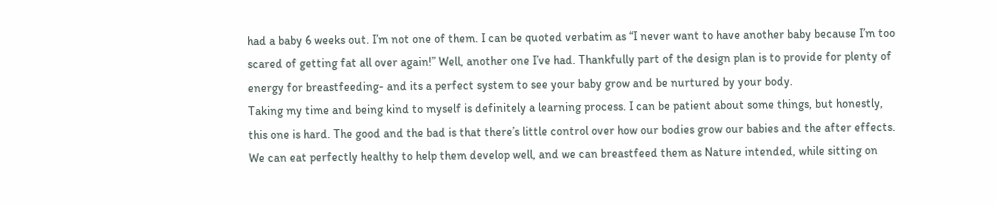had a baby 6 weeks out. I’m not one of them. I can be quoted verbatim as “I never want to have another baby because I’m too scared of getting fat all over again!” Well, another one I’ve had. Thankfully part of the design plan is to provide for plenty of energy for breastfeeding- and its a perfect system to see your baby grow and be nurtured by your body.
Taking my time and being kind to myself is definitely a learning process. I can be patient about some things, but honestly, this one is hard. The good and the bad is that there’s little control over how our bodies grow our babies and the after effects. We can eat perfectly healthy to help them develop well, and we can breastfeed them as Nature intended, while sitting on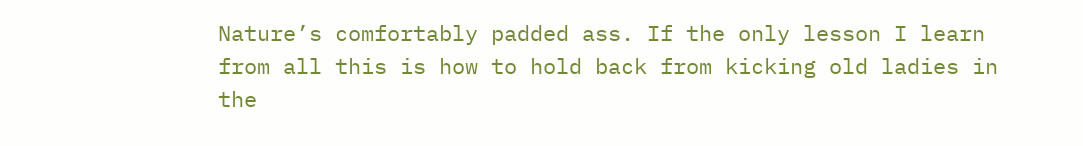Nature’s comfortably padded ass. If the only lesson I learn from all this is how to hold back from kicking old ladies in the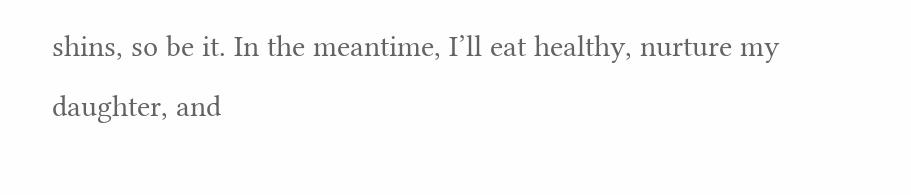shins, so be it. In the meantime, I’ll eat healthy, nurture my daughter, and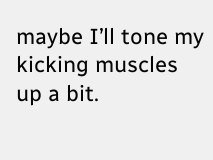maybe I’ll tone my kicking muscles up a bit.